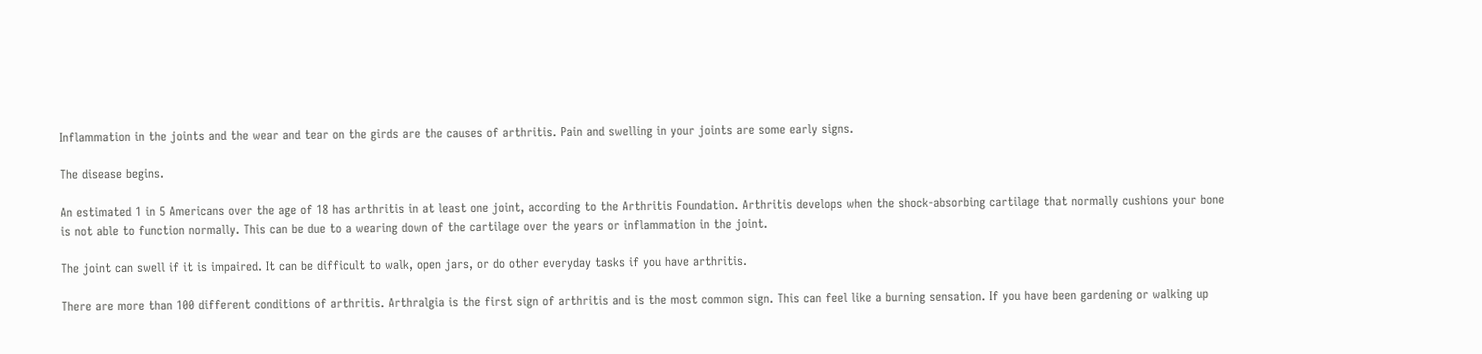Inflammation in the joints and the wear and tear on the girds are the causes of arthritis. Pain and swelling in your joints are some early signs.

The disease begins.

An estimated 1 in 5 Americans over the age of 18 has arthritis in at least one joint, according to the Arthritis Foundation. Arthritis develops when the shock-absorbing cartilage that normally cushions your bone is not able to function normally. This can be due to a wearing down of the cartilage over the years or inflammation in the joint.

The joint can swell if it is impaired. It can be difficult to walk, open jars, or do other everyday tasks if you have arthritis.

There are more than 100 different conditions of arthritis. Arthralgia is the first sign of arthritis and is the most common sign. This can feel like a burning sensation. If you have been gardening or walking up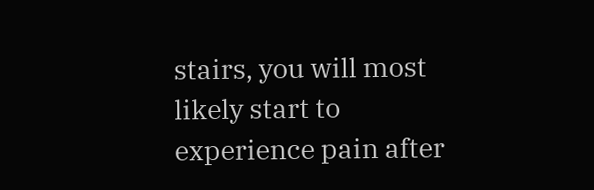stairs, you will most likely start to experience pain after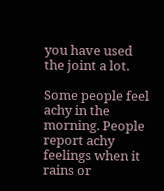you have used the joint a lot.

Some people feel achy in the morning. People report achy feelings when it rains or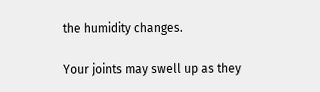the humidity changes.

Your joints may swell up as they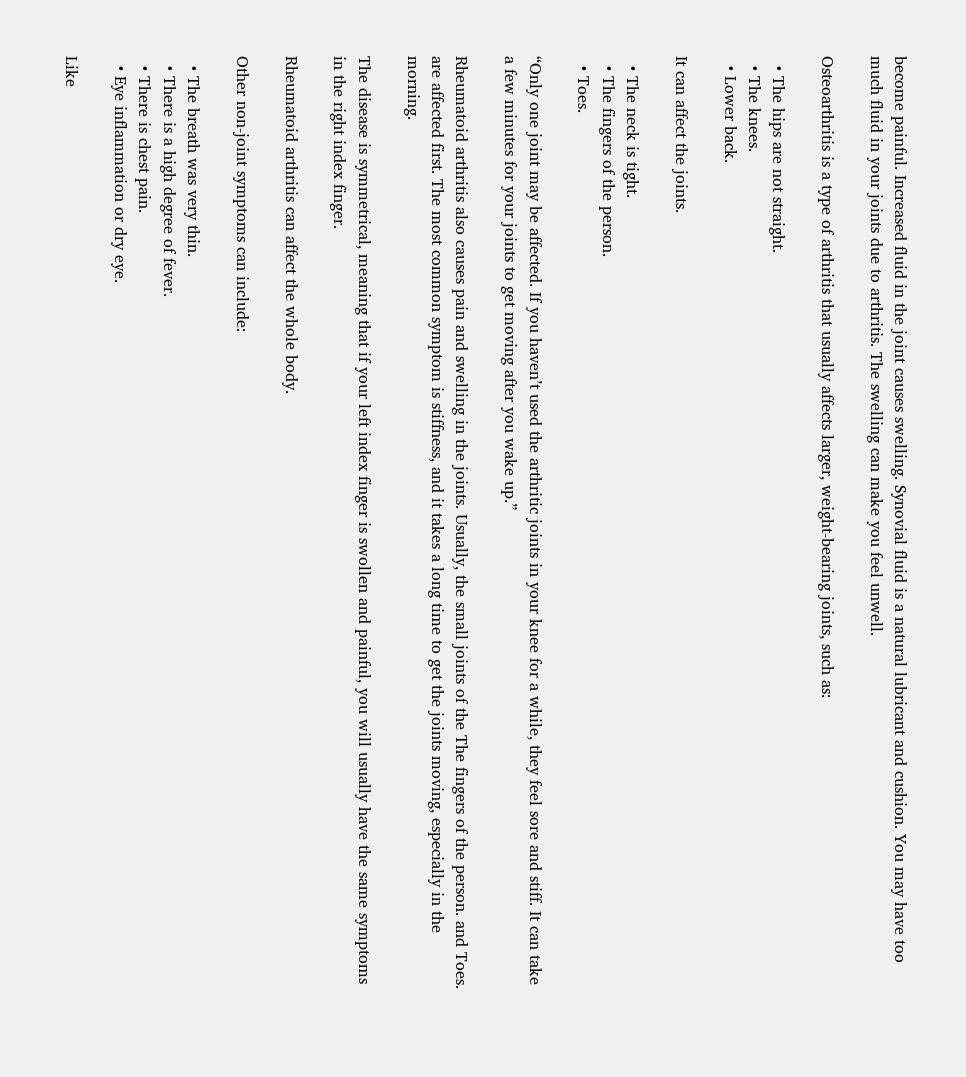become painful. Increased fluid in the joint causes swelling. Synovial fluid is a natural lubricant and cushion. You may have too much fluid in your joints due to arthritis. The swelling can make you feel unwell.

Osteoarthritis is a type of arthritis that usually affects larger, weight-bearing joints, such as:

  • The hips are not straight.
  • The knees.
  • Lower back.

It can affect the joints.

  • The neck is tight.
  • The fingers of the person.
  • Toes.

“Only one joint may be affected. If you haven’t used the arthritic joints in your knee for a while, they feel sore and stiff. It can take a few minutes for your joints to get moving after you wake up.”

Rheumatoid arthritis also causes pain and swelling in the joints. Usually, the small joints of the The fingers of the person. and Toes. are affected first. The most common symptom is stiffness, and it takes a long time to get the joints moving, especially in the morning.

The disease is symmetrical, meaning that if your left index finger is swollen and painful, you will usually have the same symptoms in the right index finger.

Rheumatoid arthritis can affect the whole body.

Other non-joint symptoms can include:

  • The breath was very thin.
  • There is a high degree of fever.
  • There is chest pain.
  • Eye inflammation or dry eye.

Like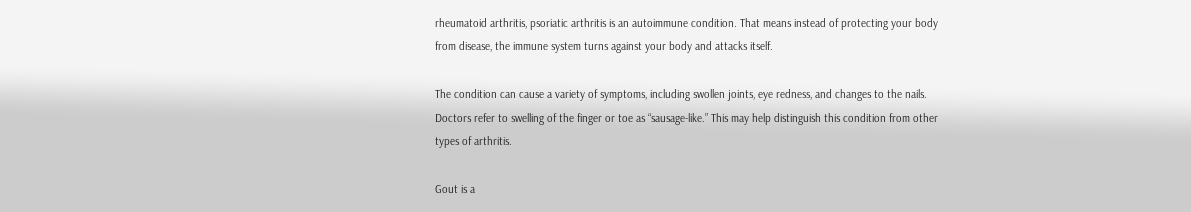rheumatoid arthritis, psoriatic arthritis is an autoimmune condition. That means instead of protecting your body from disease, the immune system turns against your body and attacks itself.

The condition can cause a variety of symptoms, including swollen joints, eye redness, and changes to the nails. Doctors refer to swelling of the finger or toe as “sausage-like.” This may help distinguish this condition from other types of arthritis.

Gout is a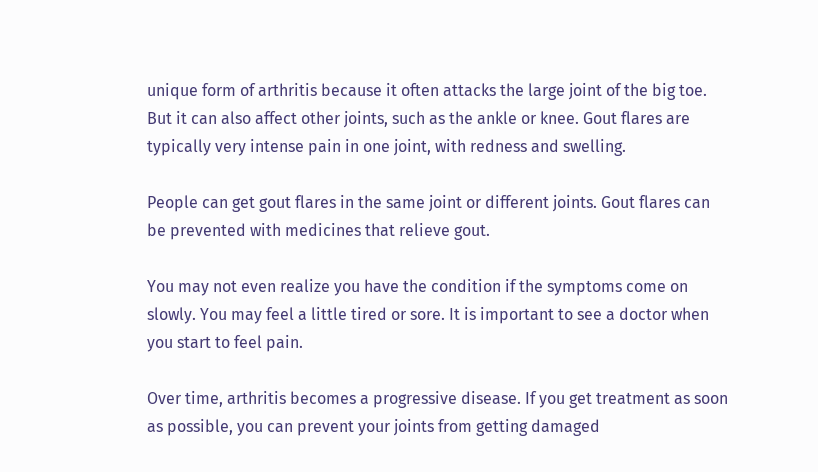unique form of arthritis because it often attacks the large joint of the big toe. But it can also affect other joints, such as the ankle or knee. Gout flares are typically very intense pain in one joint, with redness and swelling.

People can get gout flares in the same joint or different joints. Gout flares can be prevented with medicines that relieve gout.

You may not even realize you have the condition if the symptoms come on slowly. You may feel a little tired or sore. It is important to see a doctor when you start to feel pain.

Over time, arthritis becomes a progressive disease. If you get treatment as soon as possible, you can prevent your joints from getting damaged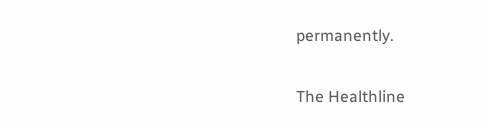permanently.

The Healthline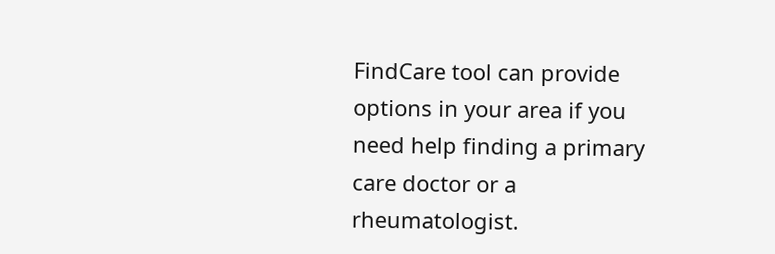FindCare tool can provide options in your area if you need help finding a primary care doctor or a rheumatologist.